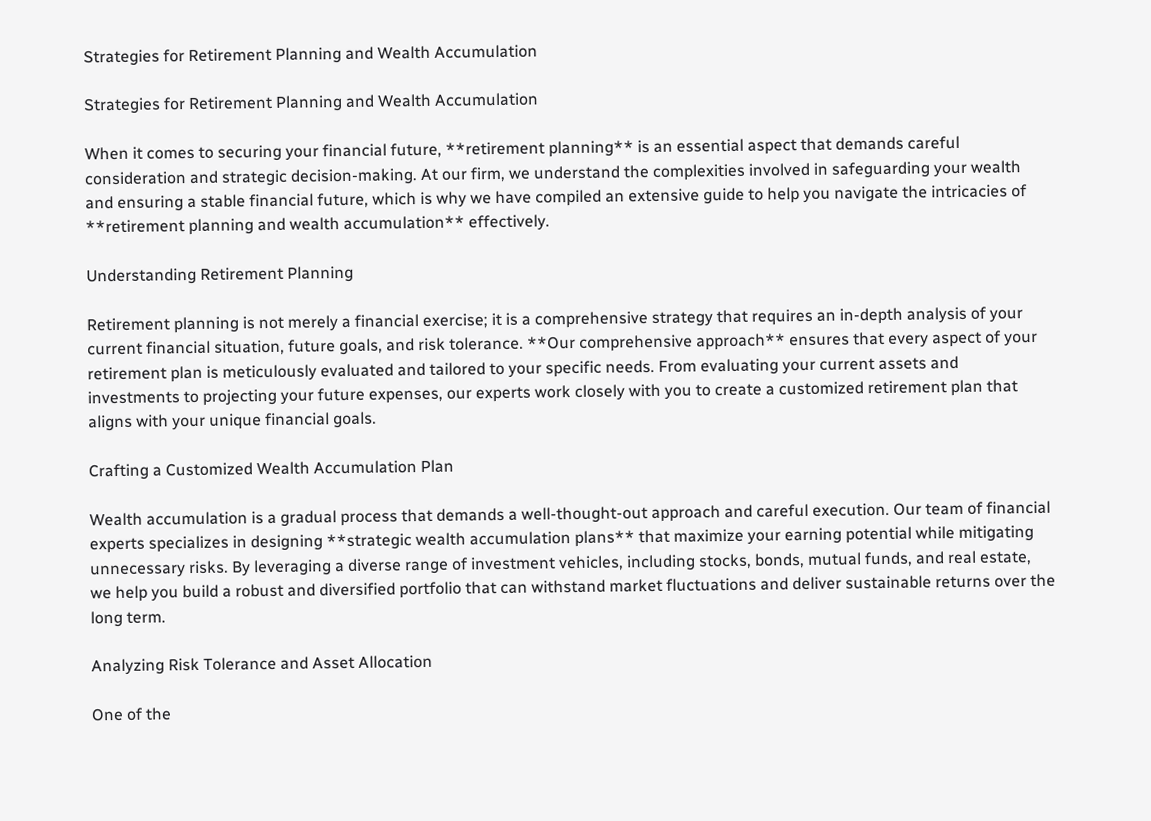Strategies for Retirement Planning and Wealth Accumulation

Strategies for Retirement Planning and Wealth Accumulation

When it comes to securing your financial future, **retirement planning** is an essential aspect that demands careful consideration and strategic decision-making. At our firm, we understand the complexities involved in safeguarding your wealth and ensuring a stable financial future, which is why we have compiled an extensive guide to help you navigate the intricacies of **retirement planning and wealth accumulation** effectively.

Understanding Retirement Planning

Retirement planning is not merely a financial exercise; it is a comprehensive strategy that requires an in-depth analysis of your current financial situation, future goals, and risk tolerance. **Our comprehensive approach** ensures that every aspect of your retirement plan is meticulously evaluated and tailored to your specific needs. From evaluating your current assets and investments to projecting your future expenses, our experts work closely with you to create a customized retirement plan that aligns with your unique financial goals.

Crafting a Customized Wealth Accumulation Plan

Wealth accumulation is a gradual process that demands a well-thought-out approach and careful execution. Our team of financial experts specializes in designing **strategic wealth accumulation plans** that maximize your earning potential while mitigating unnecessary risks. By leveraging a diverse range of investment vehicles, including stocks, bonds, mutual funds, and real estate, we help you build a robust and diversified portfolio that can withstand market fluctuations and deliver sustainable returns over the long term.

Analyzing Risk Tolerance and Asset Allocation

One of the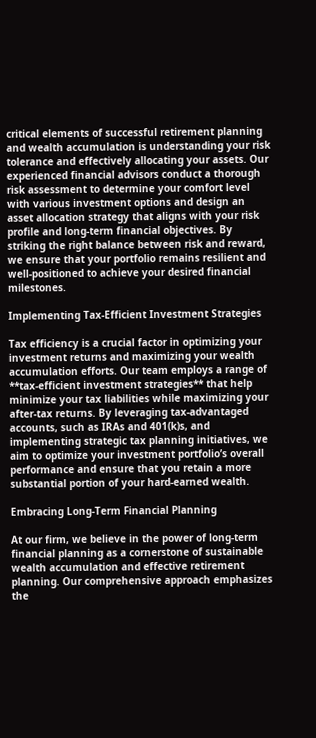critical elements of successful retirement planning and wealth accumulation is understanding your risk tolerance and effectively allocating your assets. Our experienced financial advisors conduct a thorough risk assessment to determine your comfort level with various investment options and design an asset allocation strategy that aligns with your risk profile and long-term financial objectives. By striking the right balance between risk and reward, we ensure that your portfolio remains resilient and well-positioned to achieve your desired financial milestones.

Implementing Tax-Efficient Investment Strategies

Tax efficiency is a crucial factor in optimizing your investment returns and maximizing your wealth accumulation efforts. Our team employs a range of **tax-efficient investment strategies** that help minimize your tax liabilities while maximizing your after-tax returns. By leveraging tax-advantaged accounts, such as IRAs and 401(k)s, and implementing strategic tax planning initiatives, we aim to optimize your investment portfolio’s overall performance and ensure that you retain a more substantial portion of your hard-earned wealth.

Embracing Long-Term Financial Planning

At our firm, we believe in the power of long-term financial planning as a cornerstone of sustainable wealth accumulation and effective retirement planning. Our comprehensive approach emphasizes the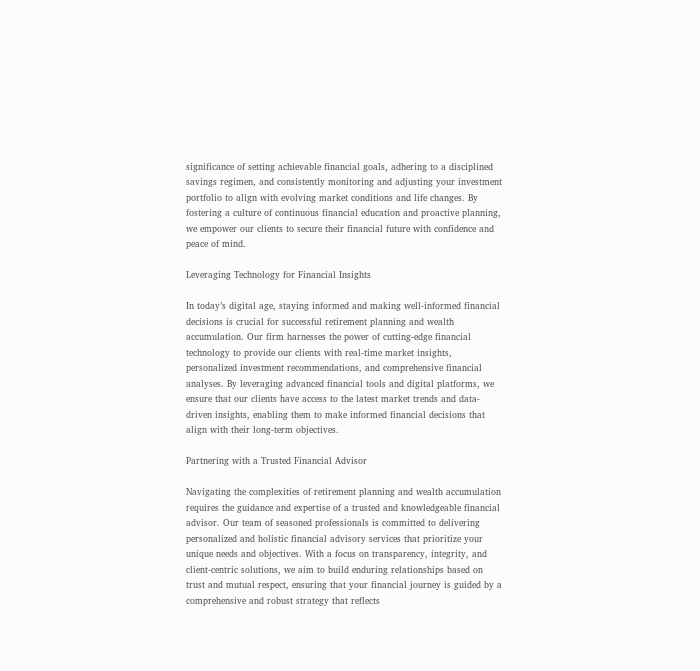significance of setting achievable financial goals, adhering to a disciplined savings regimen, and consistently monitoring and adjusting your investment portfolio to align with evolving market conditions and life changes. By fostering a culture of continuous financial education and proactive planning, we empower our clients to secure their financial future with confidence and peace of mind.

Leveraging Technology for Financial Insights

In today’s digital age, staying informed and making well-informed financial decisions is crucial for successful retirement planning and wealth accumulation. Our firm harnesses the power of cutting-edge financial technology to provide our clients with real-time market insights, personalized investment recommendations, and comprehensive financial analyses. By leveraging advanced financial tools and digital platforms, we ensure that our clients have access to the latest market trends and data-driven insights, enabling them to make informed financial decisions that align with their long-term objectives.

Partnering with a Trusted Financial Advisor

Navigating the complexities of retirement planning and wealth accumulation requires the guidance and expertise of a trusted and knowledgeable financial advisor. Our team of seasoned professionals is committed to delivering personalized and holistic financial advisory services that prioritize your unique needs and objectives. With a focus on transparency, integrity, and client-centric solutions, we aim to build enduring relationships based on trust and mutual respect, ensuring that your financial journey is guided by a comprehensive and robust strategy that reflects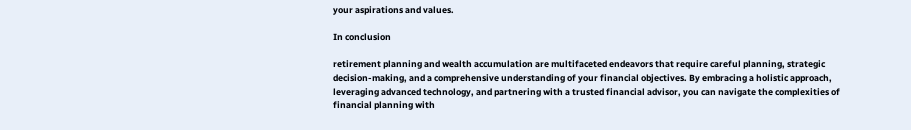your aspirations and values.

In conclusion

retirement planning and wealth accumulation are multifaceted endeavors that require careful planning, strategic decision-making, and a comprehensive understanding of your financial objectives. By embracing a holistic approach, leveraging advanced technology, and partnering with a trusted financial advisor, you can navigate the complexities of financial planning with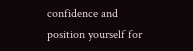confidence and position yourself for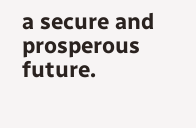a secure and prosperous future.